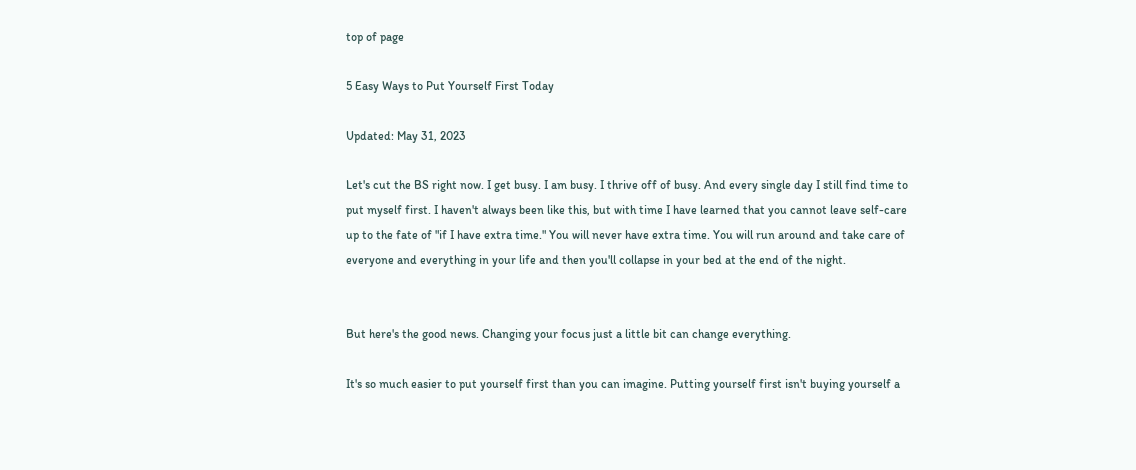top of page

5 Easy Ways to Put Yourself First Today

Updated: May 31, 2023

Let's cut the BS right now. I get busy. I am busy. I thrive off of busy. And every single day I still find time to put myself first. I haven't always been like this, but with time I have learned that you cannot leave self-care up to the fate of "if I have extra time." You will never have extra time. You will run around and take care of everyone and everything in your life and then you'll collapse in your bed at the end of the night.


But here's the good news. Changing your focus just a little bit can change everything.

It's so much easier to put yourself first than you can imagine. Putting yourself first isn't buying yourself a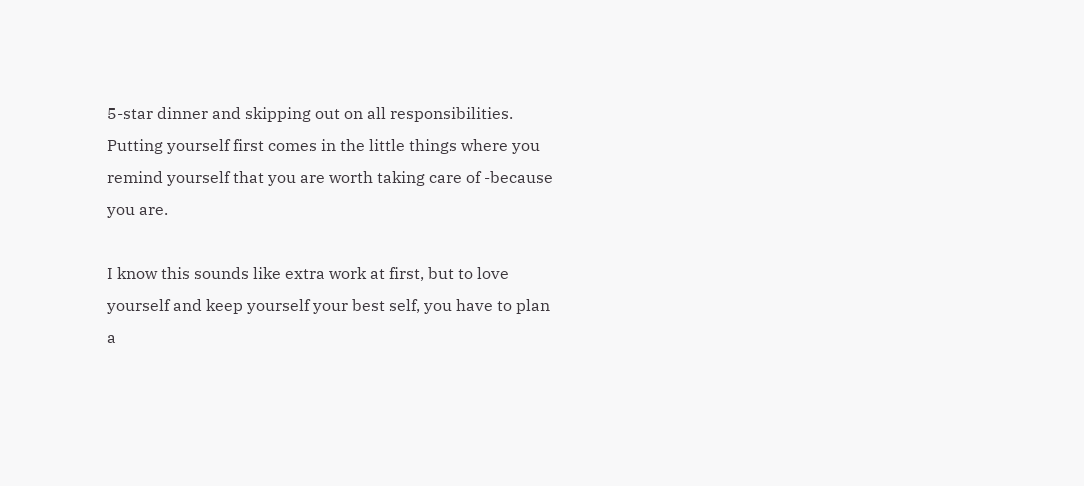5-star dinner and skipping out on all responsibilities. Putting yourself first comes in the little things where you remind yourself that you are worth taking care of -because you are.

I know this sounds like extra work at first, but to love yourself and keep yourself your best self, you have to plan a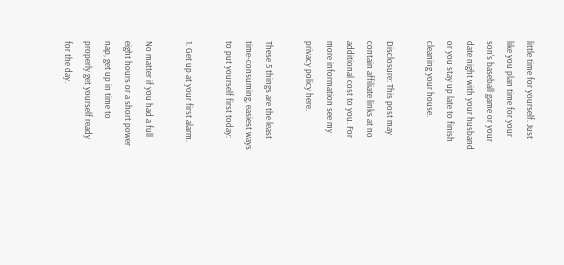little time for yourself. Just like you plan time for your son's baseball game or your date night with your husband or you stay up late to finish cleaning your house.

Disclosure: This post may contain affiliate links at no additional cost to you. For more information see my privacy policy here.

These 5 things are the least time-consuming, easiest ways to put yourself first today:

1. Get up at your first alarm.

No matter if you had a full eight hours or a short power nap, get up in time to properly get yourself ready for the day.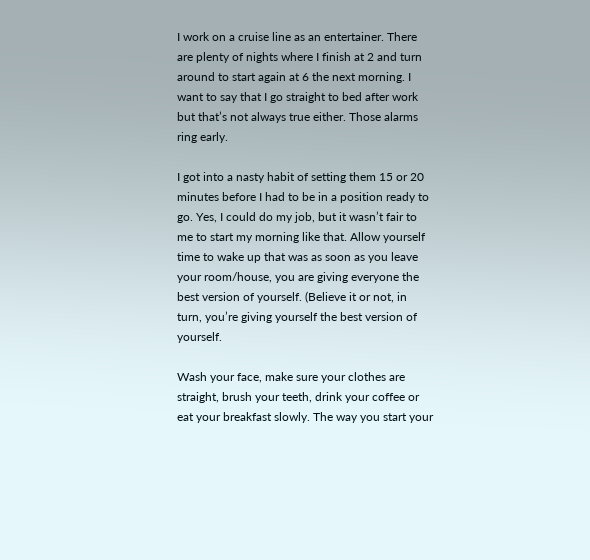I work on a cruise line as an entertainer. There are plenty of nights where I finish at 2 and turn around to start again at 6 the next morning. I want to say that I go straight to bed after work but that’s not always true either. Those alarms ring early.

I got into a nasty habit of setting them 15 or 20 minutes before I had to be in a position ready to go. Yes, I could do my job, but it wasn’t fair to me to start my morning like that. Allow yourself time to wake up that was as soon as you leave your room/house, you are giving everyone the best version of yourself. (Believe it or not, in turn, you’re giving yourself the best version of yourself.

Wash your face, make sure your clothes are straight, brush your teeth, drink your coffee or eat your breakfast slowly. The way you start your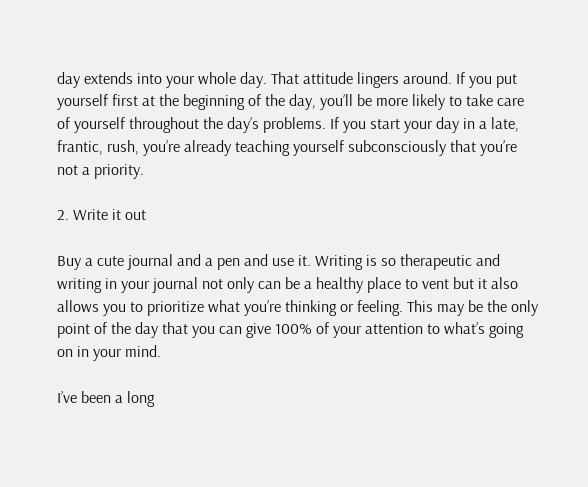day extends into your whole day. That attitude lingers around. If you put yourself first at the beginning of the day, you’ll be more likely to take care of yourself throughout the day’s problems. If you start your day in a late, frantic, rush, you’re already teaching yourself subconsciously that you’re not a priority.

2. Write it out

Buy a cute journal and a pen and use it. Writing is so therapeutic and writing in your journal not only can be a healthy place to vent but it also allows you to prioritize what you’re thinking or feeling. This may be the only point of the day that you can give 100% of your attention to what’s going on in your mind.

I’ve been a long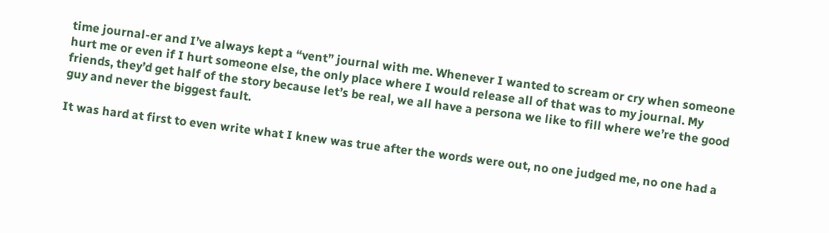time journal-er and I’ve always kept a “vent” journal with me. Whenever I wanted to scream or cry when someone hurt me or even if I hurt someone else, the only place where I would release all of that was to my journal. My friends, they’d get half of the story because let’s be real, we all have a persona we like to fill where we’re the good guy and never the biggest fault.

It was hard at first to even write what I knew was true after the words were out, no one judged me, no one had a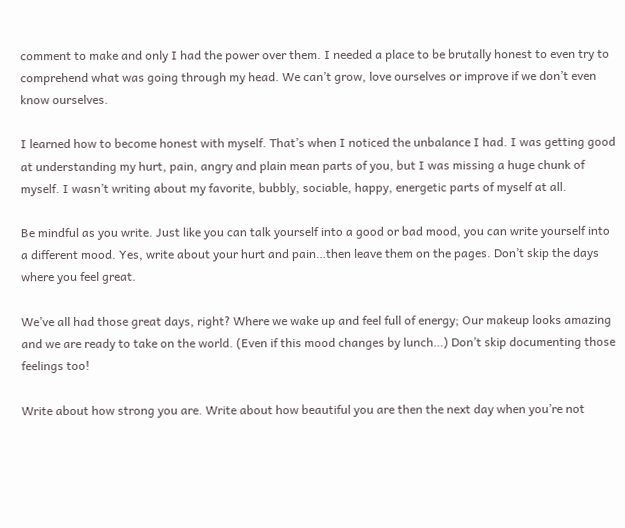comment to make and only I had the power over them. I needed a place to be brutally honest to even try to comprehend what was going through my head. We can’t grow, love ourselves or improve if we don’t even know ourselves.

I learned how to become honest with myself. That’s when I noticed the unbalance I had. I was getting good at understanding my hurt, pain, angry and plain mean parts of you, but I was missing a huge chunk of myself. I wasn’t writing about my favorite, bubbly, sociable, happy, energetic parts of myself at all.

Be mindful as you write. Just like you can talk yourself into a good or bad mood, you can write yourself into a different mood. Yes, write about your hurt and pain…then leave them on the pages. Don’t skip the days where you feel great.

We’ve all had those great days, right? Where we wake up and feel full of energy; Our makeup looks amazing and we are ready to take on the world. (Even if this mood changes by lunch…) Don’t skip documenting those feelings too!

Write about how strong you are. Write about how beautiful you are then the next day when you’re not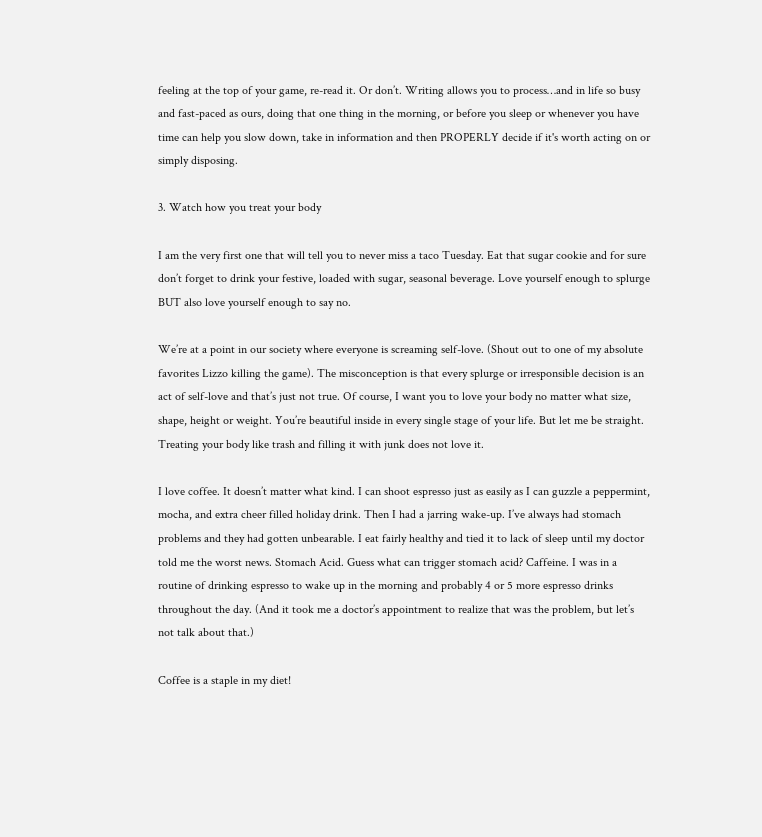feeling at the top of your game, re-read it. Or don’t. Writing allows you to process…and in life so busy and fast-paced as ours, doing that one thing in the morning, or before you sleep or whenever you have time can help you slow down, take in information and then PROPERLY decide if it's worth acting on or simply disposing.

3. Watch how you treat your body

I am the very first one that will tell you to never miss a taco Tuesday. Eat that sugar cookie and for sure don’t forget to drink your festive, loaded with sugar, seasonal beverage. Love yourself enough to splurge BUT also love yourself enough to say no.

We’re at a point in our society where everyone is screaming self-love. (Shout out to one of my absolute favorites Lizzo killing the game). The misconception is that every splurge or irresponsible decision is an act of self-love and that’s just not true. Of course, I want you to love your body no matter what size, shape, height or weight. You’re beautiful inside in every single stage of your life. But let me be straight. Treating your body like trash and filling it with junk does not love it.

I love coffee. It doesn’t matter what kind. I can shoot espresso just as easily as I can guzzle a peppermint, mocha, and extra cheer filled holiday drink. Then I had a jarring wake-up. I’ve always had stomach problems and they had gotten unbearable. I eat fairly healthy and tied it to lack of sleep until my doctor told me the worst news. Stomach Acid. Guess what can trigger stomach acid? Caffeine. I was in a routine of drinking espresso to wake up in the morning and probably 4 or 5 more espresso drinks throughout the day. (And it took me a doctor’s appointment to realize that was the problem, but let’s not talk about that.)

Coffee is a staple in my diet!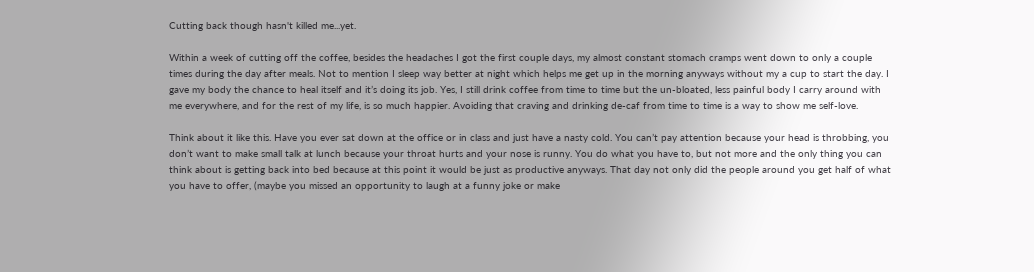Cutting back though hasn't killed me...yet.

Within a week of cutting off the coffee, besides the headaches I got the first couple days, my almost constant stomach cramps went down to only a couple times during the day after meals. Not to mention I sleep way better at night which helps me get up in the morning anyways without my a cup to start the day. I gave my body the chance to heal itself and it’s doing its job. Yes, I still drink coffee from time to time but the un-bloated, less painful body I carry around with me everywhere, and for the rest of my life, is so much happier. Avoiding that craving and drinking de-caf from time to time is a way to show me self-love.

Think about it like this. Have you ever sat down at the office or in class and just have a nasty cold. You can’t pay attention because your head is throbbing, you don’t want to make small talk at lunch because your throat hurts and your nose is runny. You do what you have to, but not more and the only thing you can think about is getting back into bed because at this point it would be just as productive anyways. That day not only did the people around you get half of what you have to offer, (maybe you missed an opportunity to laugh at a funny joke or make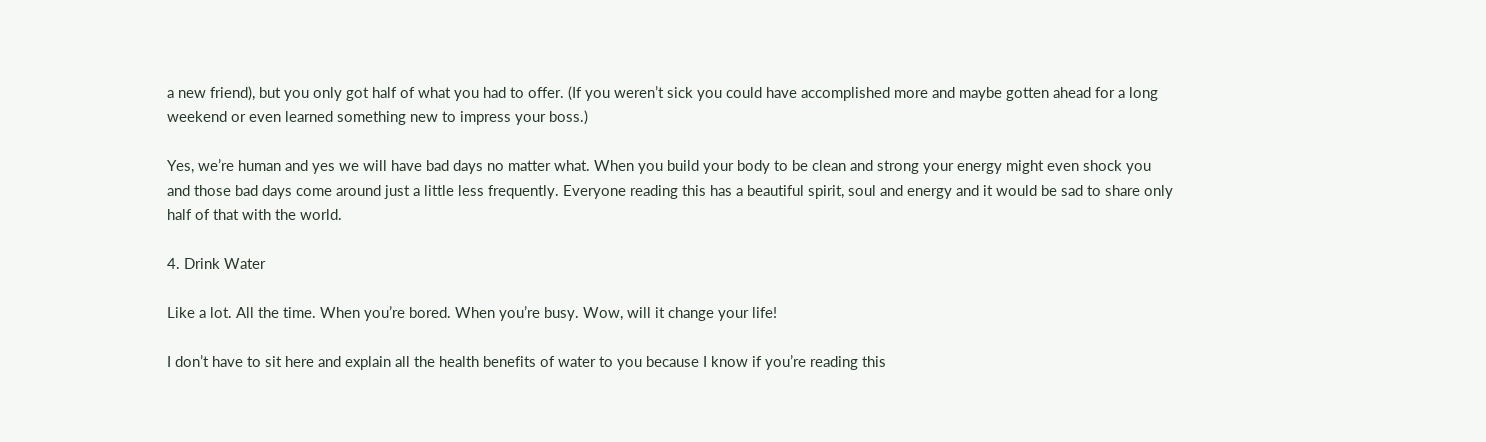a new friend), but you only got half of what you had to offer. (If you weren’t sick you could have accomplished more and maybe gotten ahead for a long weekend or even learned something new to impress your boss.)

Yes, we’re human and yes we will have bad days no matter what. When you build your body to be clean and strong your energy might even shock you and those bad days come around just a little less frequently. Everyone reading this has a beautiful spirit, soul and energy and it would be sad to share only half of that with the world.

4. Drink Water

Like a lot. All the time. When you’re bored. When you’re busy. Wow, will it change your life!

I don’t have to sit here and explain all the health benefits of water to you because I know if you’re reading this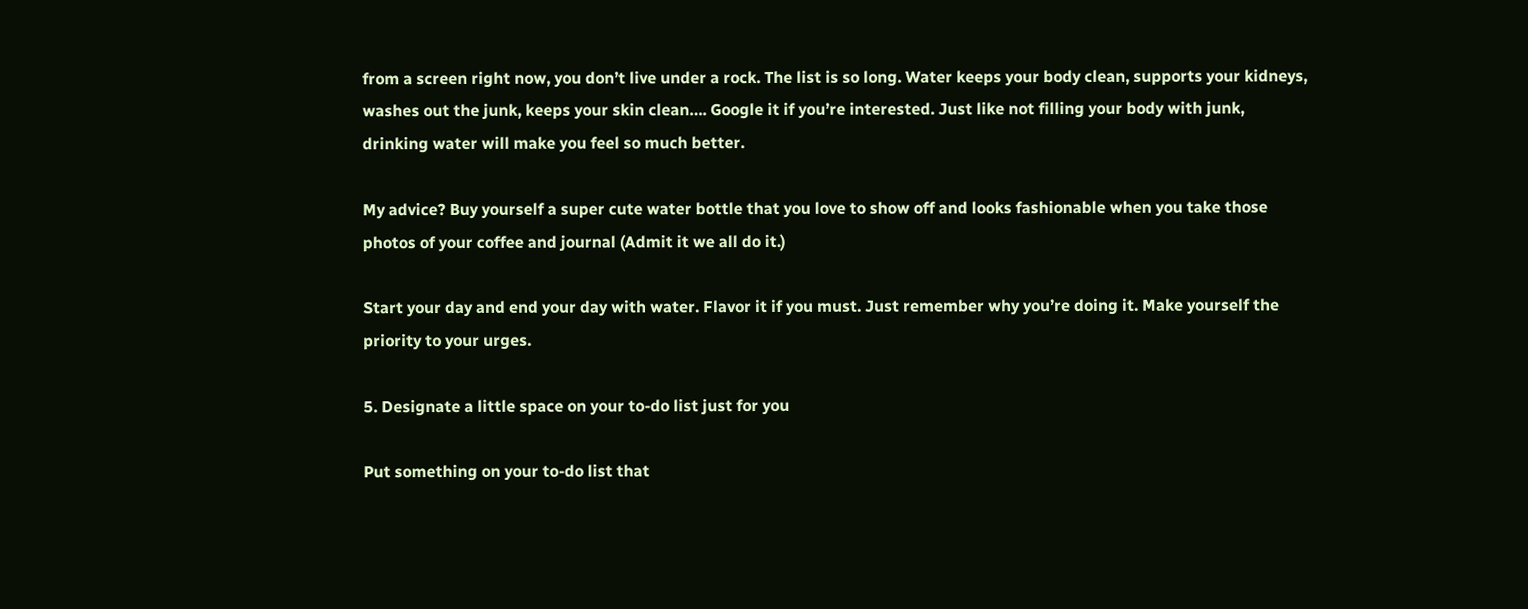from a screen right now, you don’t live under a rock. The list is so long. Water keeps your body clean, supports your kidneys, washes out the junk, keeps your skin clean…. Google it if you’re interested. Just like not filling your body with junk, drinking water will make you feel so much better.

My advice? Buy yourself a super cute water bottle that you love to show off and looks fashionable when you take those photos of your coffee and journal (Admit it we all do it.)

Start your day and end your day with water. Flavor it if you must. Just remember why you’re doing it. Make yourself the priority to your urges.

5. Designate a little space on your to-do list just for you

Put something on your to-do list that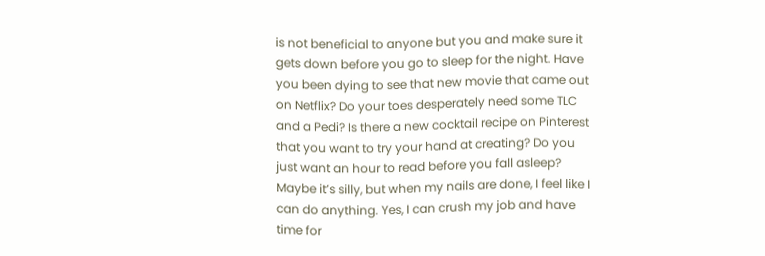is not beneficial to anyone but you and make sure it gets down before you go to sleep for the night. Have you been dying to see that new movie that came out on Netflix? Do your toes desperately need some TLC and a Pedi? Is there a new cocktail recipe on Pinterest that you want to try your hand at creating? Do you just want an hour to read before you fall asleep? Maybe it’s silly, but when my nails are done, I feel like I can do anything. Yes, I can crush my job and have time for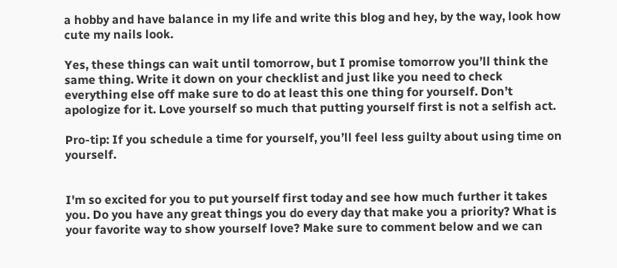a hobby and have balance in my life and write this blog and hey, by the way, look how cute my nails look.

Yes, these things can wait until tomorrow, but I promise tomorrow you’ll think the same thing. Write it down on your checklist and just like you need to check everything else off make sure to do at least this one thing for yourself. Don’t apologize for it. Love yourself so much that putting yourself first is not a selfish act.

Pro-tip: If you schedule a time for yourself, you’ll feel less guilty about using time on yourself.


I'm so excited for you to put yourself first today and see how much further it takes you. Do you have any great things you do every day that make you a priority? What is your favorite way to show yourself love? Make sure to comment below and we can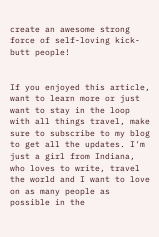create an awesome strong force of self-loving kick-butt people!


If you enjoyed this article, want to learn more or just want to stay in the loop with all things travel, make sure to subscribe to my blog to get all the updates. I'm just a girl from Indiana, who loves to write, travel the world and I want to love on as many people as possible in the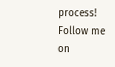process! Follow me on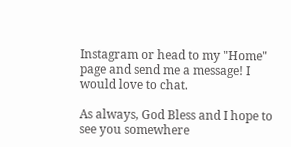Instagram or head to my "Home" page and send me a message! I would love to chat.

As always, God Bless and I hope to see you somewhere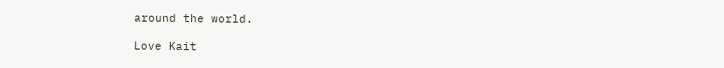around the world.

Love Kait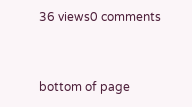36 views0 comments


bottom of page